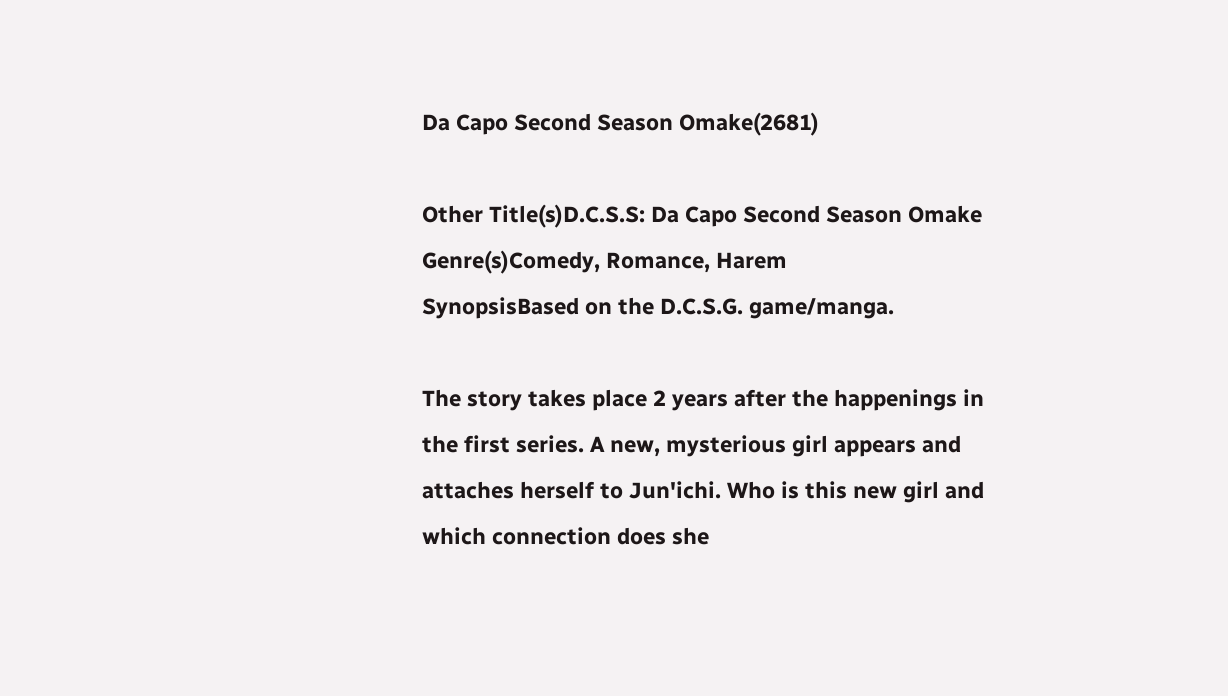Da Capo Second Season Omake(2681)

Other Title(s)D.C.S.S: Da Capo Second Season Omake
Genre(s)Comedy, Romance, Harem
SynopsisBased on the D.C.S.G. game/manga.

The story takes place 2 years after the happenings in the first series. A new, mysterious girl appears and attaches herself to Jun'ichi. Who is this new girl and which connection does she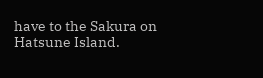have to the Sakura on Hatsune Island.